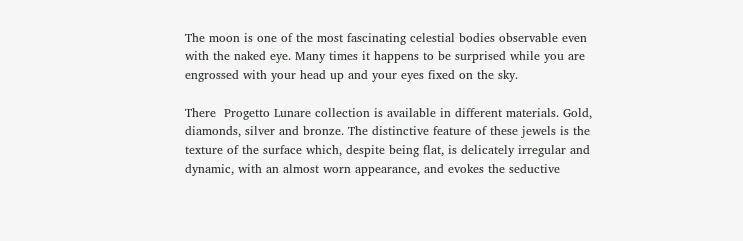The moon is one of the most fascinating celestial bodies observable even with the naked eye. Many times it happens to be surprised while you are engrossed with your head up and your eyes fixed on the sky.

There  Progetto Lunare collection is available in different materials. Gold, diamonds, silver and bronze. The distinctive feature of these jewels is the  texture of the surface which, despite being flat, is delicately irregular and dynamic, with an almost worn appearance, and evokes the seductive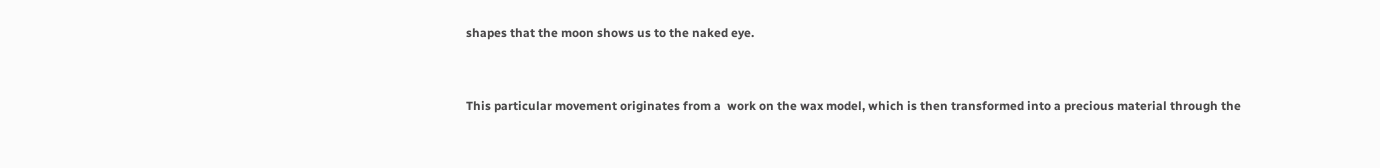shapes that the moon shows us to the naked eye.


This particular movement originates from a  work on the wax model, which is then transformed into a precious material through the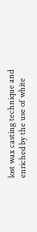lost wax casting technique and enriched by the use of white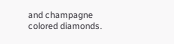and champagne colored diamonds.